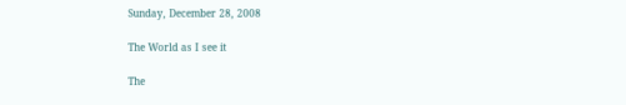Sunday, December 28, 2008

The World as I see it

The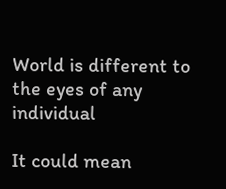World is different to the eyes of any individual

It could mean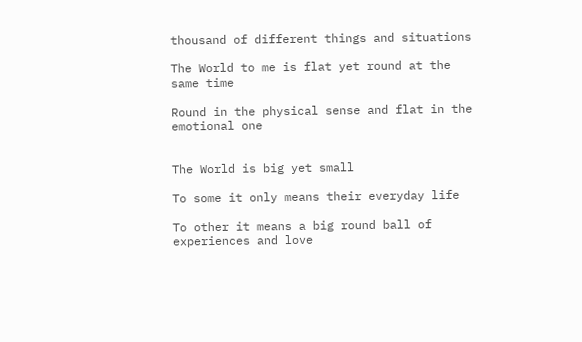thousand of different things and situations

The World to me is flat yet round at the same time

Round in the physical sense and flat in the emotional one


The World is big yet small

To some it only means their everyday life

To other it means a big round ball of experiences and love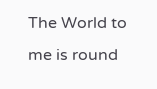The World to me is round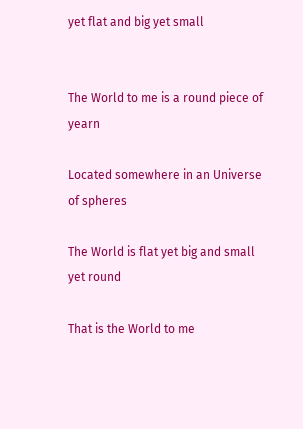yet flat and big yet small


The World to me is a round piece of yearn

Located somewhere in an Universe of spheres

The World is flat yet big and small yet round

That is the World to me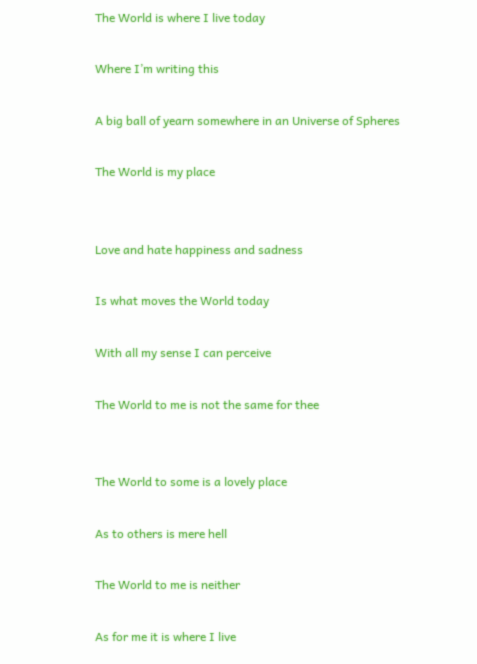The World is where I live today

Where I’m writing this

A big ball of yearn somewhere in an Universe of Spheres

The World is my place


Love and hate happiness and sadness

Is what moves the World today

With all my sense I can perceive

The World to me is not the same for thee


The World to some is a lovely place

As to others is mere hell

The World to me is neither

As for me it is where I live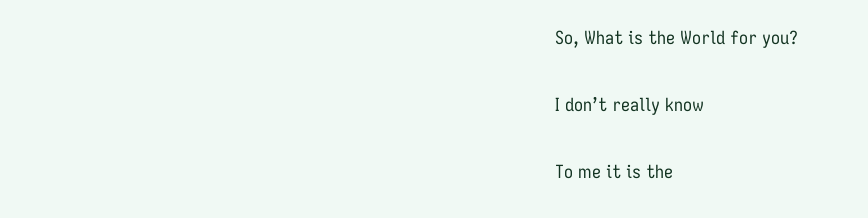So, What is the World for you?

I don’t really know

To me it is the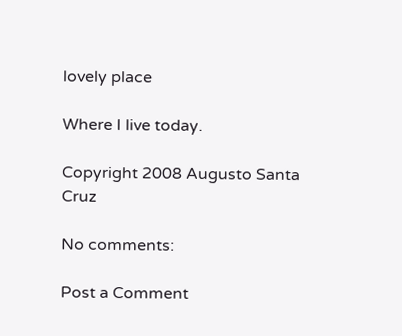lovely place

Where I live today.

Copyright 2008 Augusto Santa Cruz

No comments:

Post a Comment